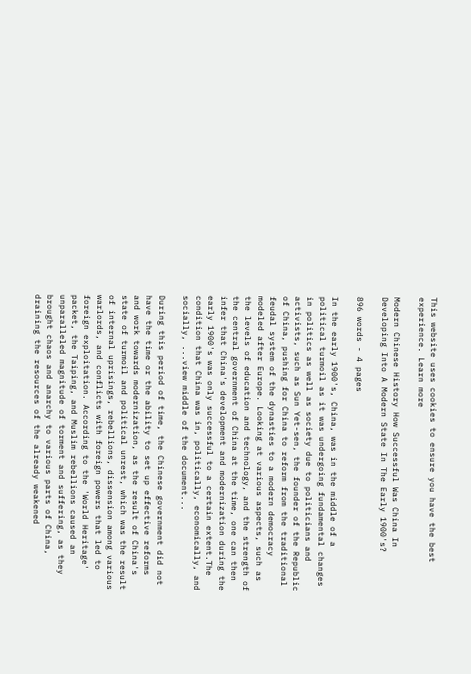This website uses cookies to ensure you have the best experience. Learn more

Modern Chinese History How Successful Was China In Developing Into A Modern State In The Early 1900's?

896 words - 4 pages

In the early 1900's, China, was in the middle of a political turmoil as it was undergoing fundamental changes in politics as well as society due to politicians and activists, such as Sun Yet-sen, the founder of the Republic of China, pushing for China to reform from the traditional feudal system of the dynasties to a modern democracy modeled after Europe. Looking at various aspects, such as the levels of education and technology, and the strength of the central government of China at the time, one can then infer that China's development and modernization during the early 1900's was only successful to a certain extent.The condition that China was in, politically, economically, and socially, ...view middle of the document...

During this period of time, the Chinese government did not have the time or the ability to set up effective reforms and work towards modernization, as the result of China's state of turmoil and political unrest, which was the result of internal uprisings, rebellions, dissension among various warlords, and conflicts with foreign powers that led to foreign exploitation. According to the 'World Heritage' packet, the Taiping, and Muslim rebellions caused an unparalleled magnitude of torment and suffering, as they brought chaos and anarchy to various parts of China, draining the resources of the already weakened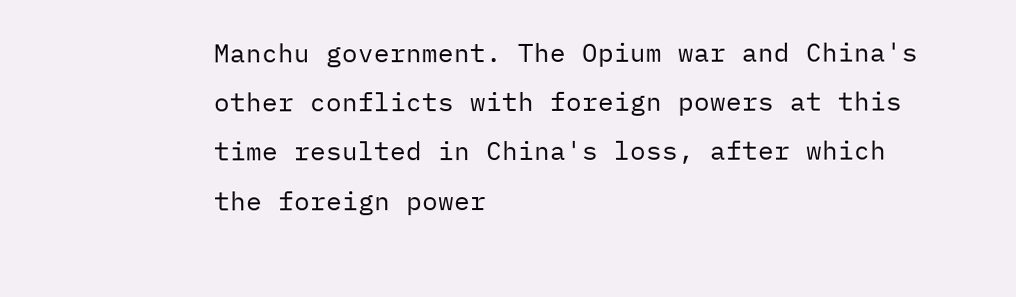Manchu government. The Opium war and China's other conflicts with foreign powers at this time resulted in China's loss, after which the foreign power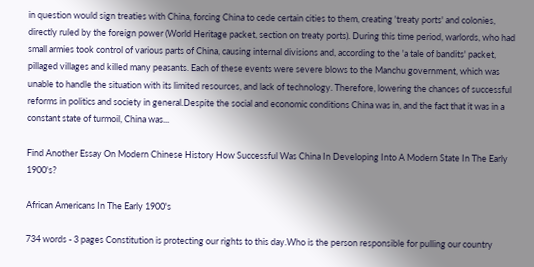in question would sign treaties with China, forcing China to cede certain cities to them, creating 'treaty ports' and colonies, directly ruled by the foreign power (World Heritage packet, section on treaty ports). During this time period, warlords, who had small armies took control of various parts of China, causing internal divisions and, according to the 'a tale of bandits' packet, pillaged villages and killed many peasants. Each of these events were severe blows to the Manchu government, which was unable to handle the situation with its limited resources, and lack of technology. Therefore, lowering the chances of successful reforms in politics and society in general.Despite the social and economic conditions China was in, and the fact that it was in a constant state of turmoil, China was...

Find Another Essay On Modern Chinese History How Successful Was China In Developing Into A Modern State In The Early 1900's?

African Americans In The Early 1900's

734 words - 3 pages Constitution is protecting our rights to this day.Who is the person responsible for pulling our country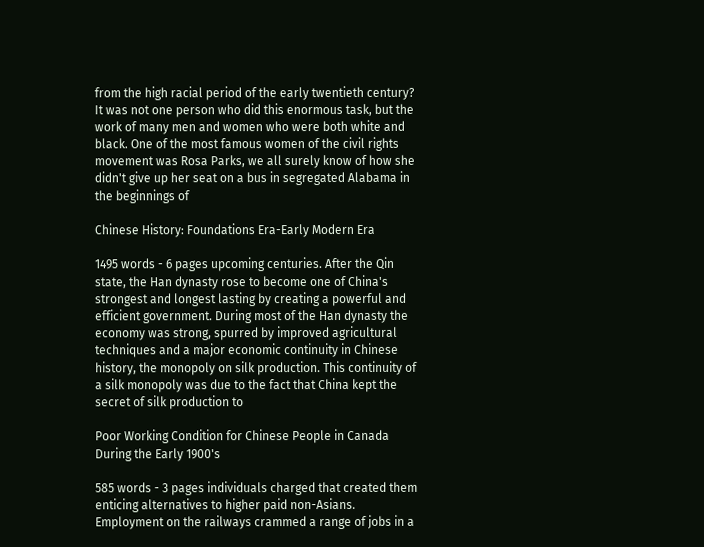from the high racial period of the early twentieth century? It was not one person who did this enormous task, but the work of many men and women who were both white and black. One of the most famous women of the civil rights movement was Rosa Parks, we all surely know of how she didn't give up her seat on a bus in segregated Alabama in the beginnings of

Chinese History: Foundations Era-Early Modern Era

1495 words - 6 pages upcoming centuries. After the Qin state, the Han dynasty rose to become one of China's strongest and longest lasting by creating a powerful and efficient government. During most of the Han dynasty the economy was strong, spurred by improved agricultural techniques and a major economic continuity in Chinese history, the monopoly on silk production. This continuity of a silk monopoly was due to the fact that China kept the secret of silk production to

Poor Working Condition for Chinese People in Canada During the Early 1900's

585 words - 3 pages individuals charged that created them enticing alternatives to higher paid non-Asians. Employment on the railways crammed a range of jobs in a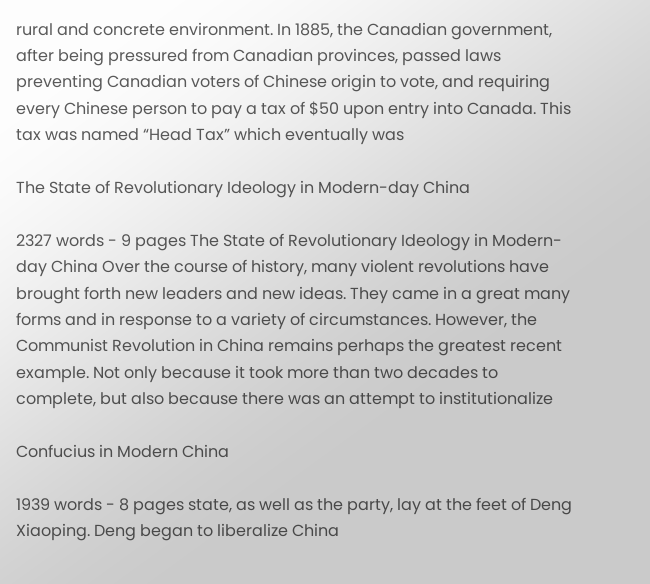rural and concrete environment. In 1885, the Canadian government, after being pressured from Canadian provinces, passed laws preventing Canadian voters of Chinese origin to vote, and requiring every Chinese person to pay a tax of $50 upon entry into Canada. This tax was named “Head Tax” which eventually was

The State of Revolutionary Ideology in Modern-day China

2327 words - 9 pages The State of Revolutionary Ideology in Modern-day China Over the course of history, many violent revolutions have brought forth new leaders and new ideas. They came in a great many forms and in response to a variety of circumstances. However, the Communist Revolution in China remains perhaps the greatest recent example. Not only because it took more than two decades to complete, but also because there was an attempt to institutionalize

Confucius in Modern China

1939 words - 8 pages state, as well as the party, lay at the feet of Deng Xiaoping. Deng began to liberalize China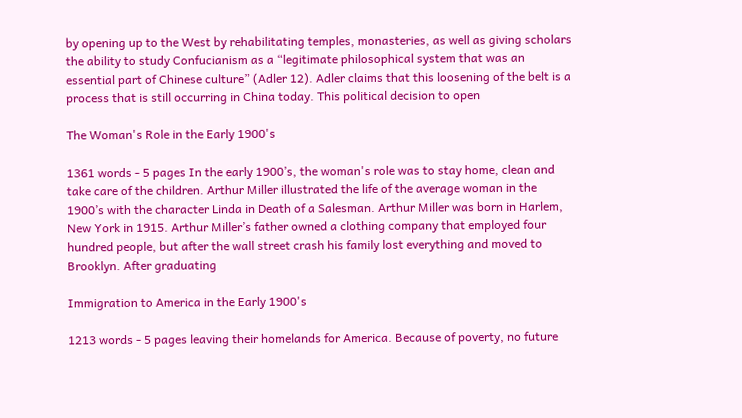by opening up to the West by rehabilitating temples, monasteries, as well as giving scholars the ability to study Confucianism as a “legitimate philosophical system that was an essential part of Chinese culture” (Adler 12). Adler claims that this loosening of the belt is a process that is still occurring in China today. This political decision to open

The Woman's Role in the Early 1900's

1361 words - 5 pages In the early 1900’s, the woman's role was to stay home, clean and take care of the children. Arthur Miller illustrated the life of the average woman in the 1900’s with the character Linda in Death of a Salesman. Arthur Miller was born in Harlem, New York in 1915. Arthur Miller’s father owned a clothing company that employed four hundred people, but after the wall street crash his family lost everything and moved to Brooklyn. After graduating

Immigration to America in the Early 1900's

1213 words - 5 pages leaving their homelands for America. Because of poverty, no future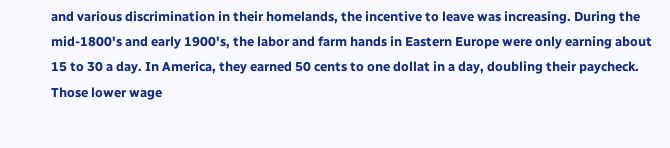and various discrimination in their homelands, the incentive to leave was increasing. During the mid-1800's and early 1900's, the labor and farm hands in Eastern Europe were only earning about 15 to 30 a day. In America, they earned 50 cents to one dollat in a day, doubling their paycheck. Those lower wage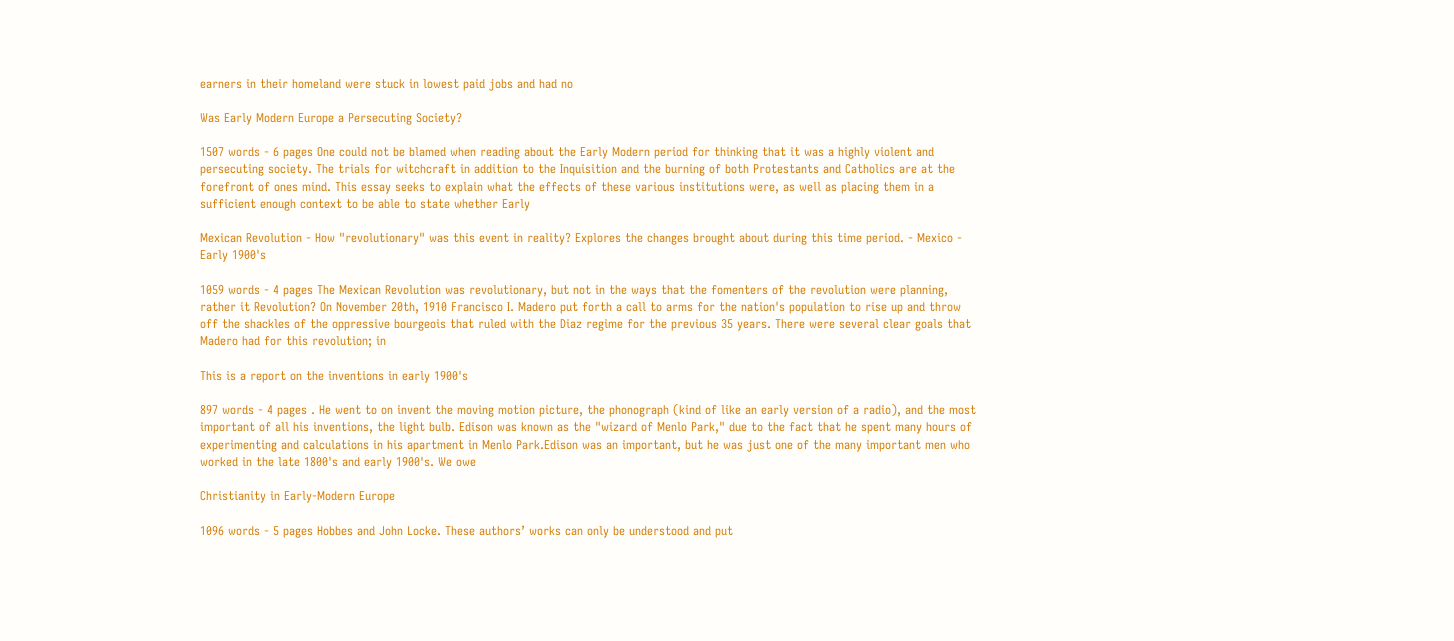earners in their homeland were stuck in lowest paid jobs and had no

Was Early Modern Europe a Persecuting Society?

1507 words - 6 pages One could not be blamed when reading about the Early Modern period for thinking that it was a highly violent and persecuting society. The trials for witchcraft in addition to the Inquisition and the burning of both Protestants and Catholics are at the forefront of ones mind. This essay seeks to explain what the effects of these various institutions were, as well as placing them in a sufficient enough context to be able to state whether Early

Mexican Revolution - How "revolutionary" was this event in reality? Explores the changes brought about during this time period. - Mexico - Early 1900's

1059 words - 4 pages The Mexican Revolution was revolutionary, but not in the ways that the fomenters of the revolution were planning, rather it Revolution? On November 20th, 1910 Francisco I. Madero put forth a call to arms for the nation's population to rise up and throw off the shackles of the oppressive bourgeois that ruled with the Diaz regime for the previous 35 years. There were several clear goals that Madero had for this revolution; in

This is a report on the inventions in early 1900's

897 words - 4 pages . He went to on invent the moving motion picture, the phonograph (kind of like an early version of a radio), and the most important of all his inventions, the light bulb. Edison was known as the "wizard of Menlo Park," due to the fact that he spent many hours of experimenting and calculations in his apartment in Menlo Park.Edison was an important, but he was just one of the many important men who worked in the late 1800's and early 1900's. We owe

Christianity in Early-Modern Europe

1096 words - 5 pages Hobbes and John Locke. These authors’ works can only be understood and put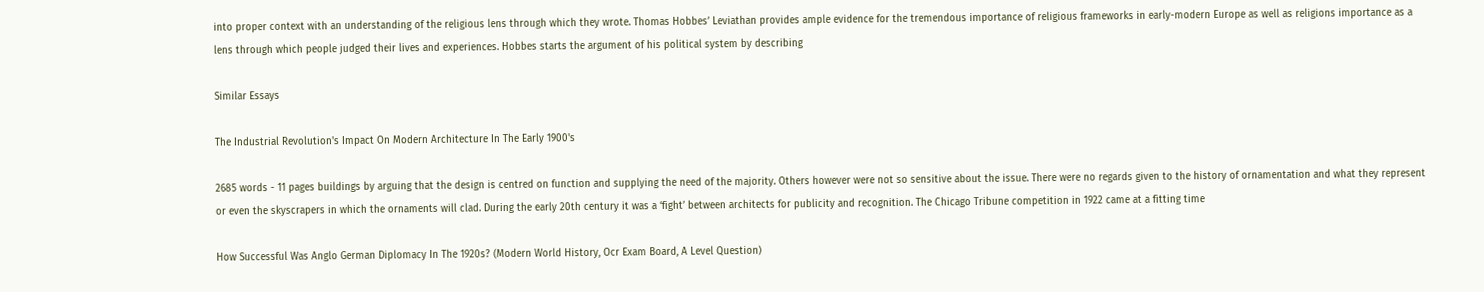into proper context with an understanding of the religious lens through which they wrote. Thomas Hobbes’ Leviathan provides ample evidence for the tremendous importance of religious frameworks in early-modern Europe as well as religions importance as a lens through which people judged their lives and experiences. Hobbes starts the argument of his political system by describing

Similar Essays

The Industrial Revolution's Impact On Modern Architecture In The Early 1900's

2685 words - 11 pages buildings by arguing that the design is centred on function and supplying the need of the majority. Others however were not so sensitive about the issue. There were no regards given to the history of ornamentation and what they represent or even the skyscrapers in which the ornaments will clad. During the early 20th century it was a ‘fight’ between architects for publicity and recognition. The Chicago Tribune competition in 1922 came at a fitting time

How Successful Was Anglo German Diplomacy In The 1920s? (Modern World History, Ocr Exam Board, A Level Question)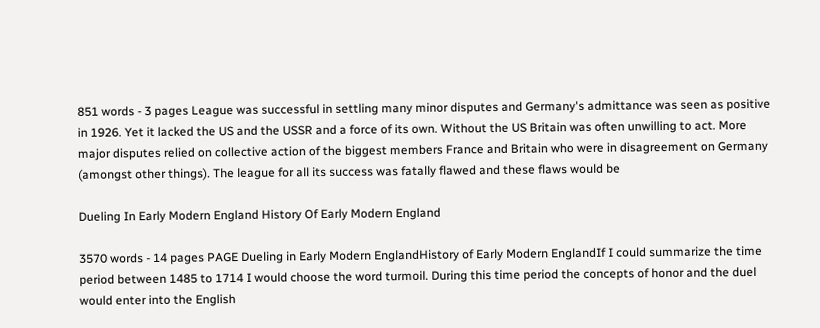851 words - 3 pages League was successful in settling many minor disputes and Germany's admittance was seen as positive in 1926. Yet it lacked the US and the USSR and a force of its own. Without the US Britain was often unwilling to act. More major disputes relied on collective action of the biggest members France and Britain who were in disagreement on Germany (amongst other things). The league for all its success was fatally flawed and these flaws would be

Dueling In Early Modern England History Of Early Modern England

3570 words - 14 pages PAGE Dueling in Early Modern EnglandHistory of Early Modern EnglandIf I could summarize the time period between 1485 to 1714 I would choose the word turmoil. During this time period the concepts of honor and the duel would enter into the English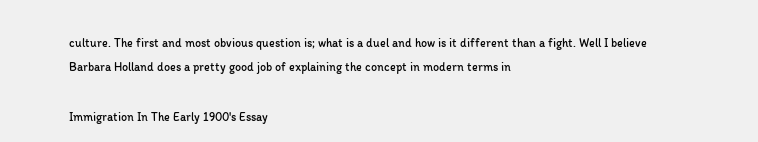culture. The first and most obvious question is; what is a duel and how is it different than a fight. Well I believe Barbara Holland does a pretty good job of explaining the concept in modern terms in

Immigration In The Early 1900's Essay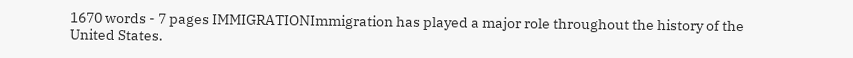1670 words - 7 pages IMMIGRATIONImmigration has played a major role throughout the history of the United States.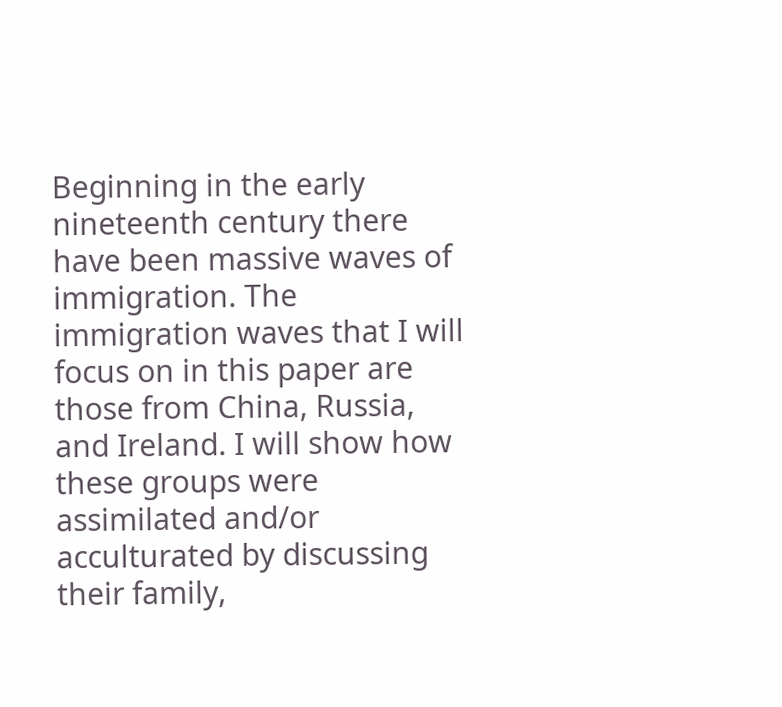Beginning in the early nineteenth century there have been massive waves of immigration. The immigration waves that I will focus on in this paper are those from China, Russia, and Ireland. I will show how these groups were assimilated and/or acculturated by discussing their family,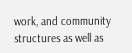work, and community structures as well as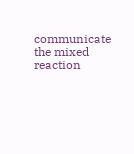communicate the mixed reaction